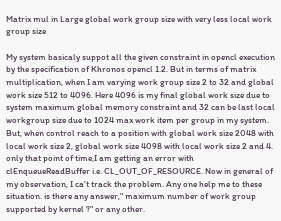Matrix mul in Large global work group size with very less local work group size

My system basicaly suppot all the given constraint in opencl execution by the specification of Khronos opencl 1.2. But in terms of matrix multiplication, when I am varying work group size 2 to 32 and global work size 512 to 4096. Here 4096 is my final global work size due to system maximum global memory constraint and 32 can be last local workgroup size due to 1024 max work item per group in my system. But, when control reach to a position with global work size 2048 with local work size 2, global work size 4098 with local work size 2 and 4. only that point of time,I am getting an error with clEnqueueReadBuffer i.e. CL_OUT_OF_RESOURCE. Now in general of my observation, I ca’t track the problem. Any one help me to these situation. is there any answer," maximum number of work group supported by kernel ?" or any other.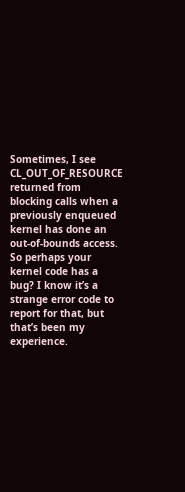Sometimes, I see CL_OUT_OF_RESOURCE returned from blocking calls when a previously enqueued kernel has done an out-of-bounds access. So perhaps your kernel code has a bug? I know it’s a strange error code to report for that, but that’s been my experience.